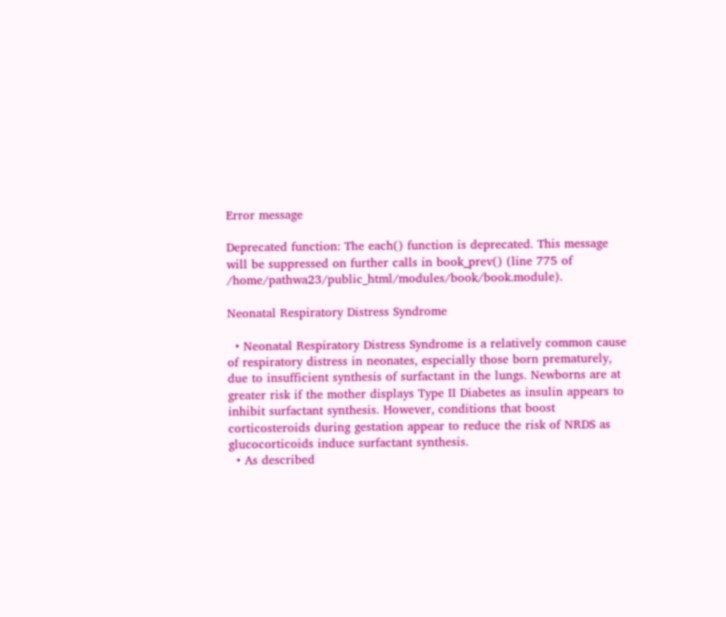Error message

Deprecated function: The each() function is deprecated. This message will be suppressed on further calls in book_prev() (line 775 of /home/pathwa23/public_html/modules/book/book.module).

Neonatal Respiratory Distress Syndrome

  • Neonatal Respiratory Distress Syndrome is a relatively common cause of respiratory distress in neonates, especially those born prematurely, due to insufficient synthesis of surfactant in the lungs. Newborns are at greater risk if the mother displays Type II Diabetes as insulin appears to inhibit surfactant synthesis. However, conditions that boost corticosteroids during gestation appear to reduce the risk of NRDS as glucocorticoids induce surfactant synthesis.
  • As described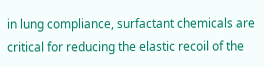in lung compliance, surfactant chemicals are critical for reducing the elastic recoil of the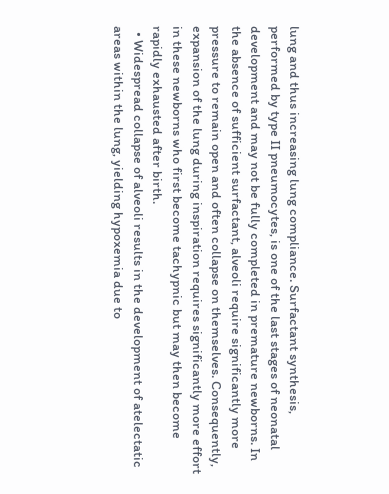lung and thus increasing lung compliance. Surfactant synthesis, performed by type II pneumocytes, is one of the last stages of neonatal development and may not be fully completed in premature newborns. In the absence of sufficient surfactant, alveoli require significantly more pressure to remain open and often collapse on themselves. Consequently, expansion of the lung during inspiration requires significantly more effort in these newborns who first become tachypnic but may then become rapidly exhausted after birth.
  • Widespread collapse of alveoli results in the development of atelectatic areas within the lung, yielding hypoxemia due to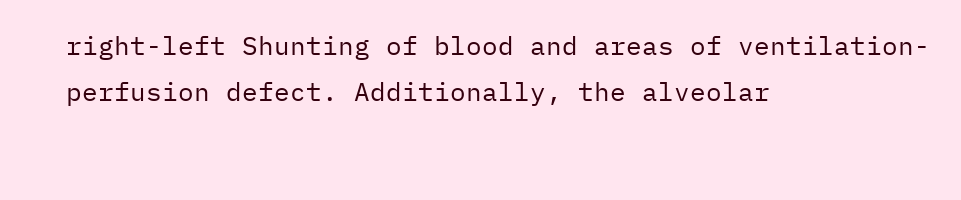right-left Shunting of blood and areas of ventilation-perfusion defect. Additionally, the alveolar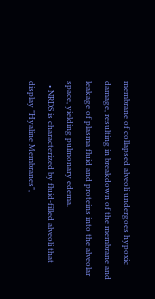membrane of collapsed alveoli undergoes hypoxic damage, resulting in breakdown of the membrane and leakage of plasma fluid and proteins into the alveolar space, yielding pulmonary edema.
  • NRDS is characterized by fluid-filled alveoli that display "Hyaline Membranes",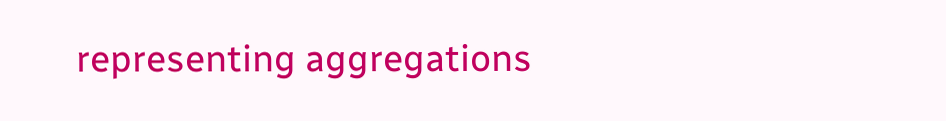representing aggregations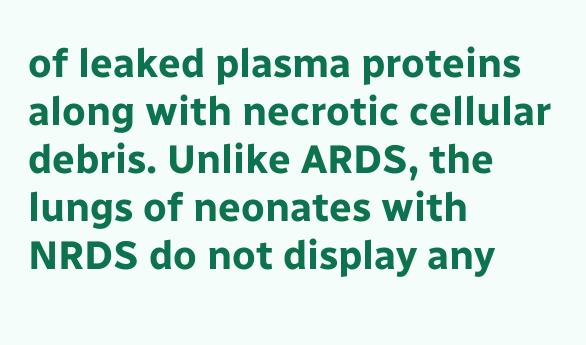of leaked plasma proteins along with necrotic cellular debris. Unlike ARDS, the lungs of neonates with NRDS do not display any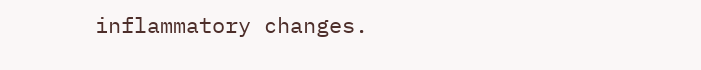inflammatory changes.